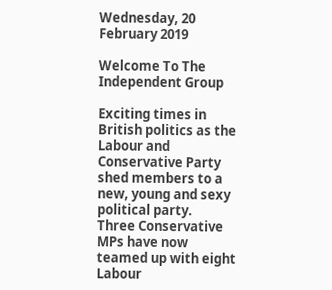Wednesday, 20 February 2019

Welcome To The Independent Group

Exciting times in British politics as the Labour and Conservative Party shed members to a new, young and sexy political party.
Three Conservative MPs have now teamed up with eight Labour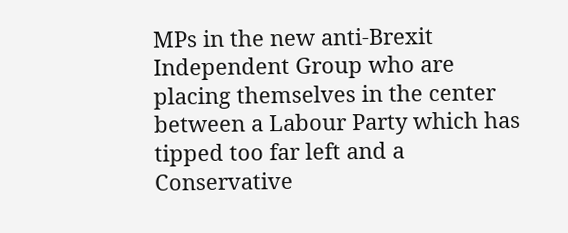MPs in the new anti-Brexit Independent Group who are placing themselves in the center between a Labour Party which has tipped too far left and a Conservative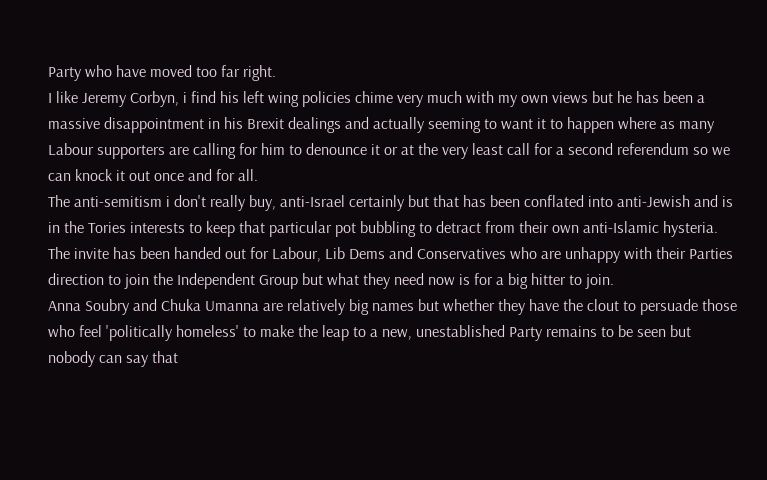Party who have moved too far right.
I like Jeremy Corbyn, i find his left wing policies chime very much with my own views but he has been a massive disappointment in his Brexit dealings and actually seeming to want it to happen where as many Labour supporters are calling for him to denounce it or at the very least call for a second referendum so we can knock it out once and for all.
The anti-semitism i don't really buy, anti-Israel certainly but that has been conflated into anti-Jewish and is in the Tories interests to keep that particular pot bubbling to detract from their own anti-Islamic hysteria.
The invite has been handed out for Labour, Lib Dems and Conservatives who are unhappy with their Parties direction to join the Independent Group but what they need now is for a big hitter to join.
Anna Soubry and Chuka Umanna are relatively big names but whether they have the clout to persuade those who feel 'politically homeless' to make the leap to a new, unestablished Party remains to be seen but nobody can say that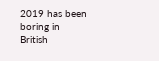2019 has been boring in British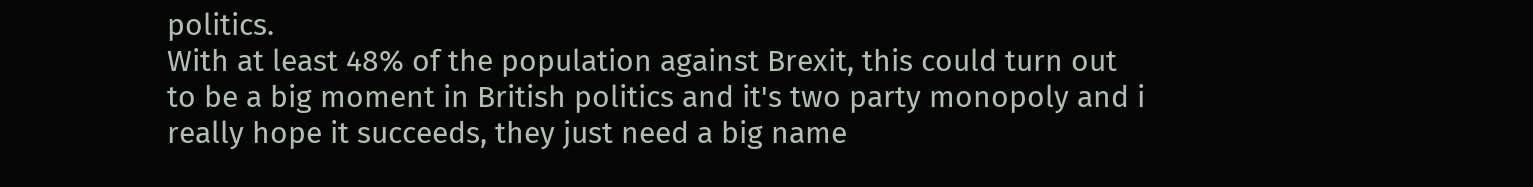politics.
With at least 48% of the population against Brexit, this could turn out to be a big moment in British politics and it's two party monopoly and i really hope it succeeds, they just need a big name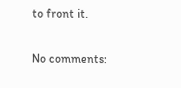to front it.

No comments: